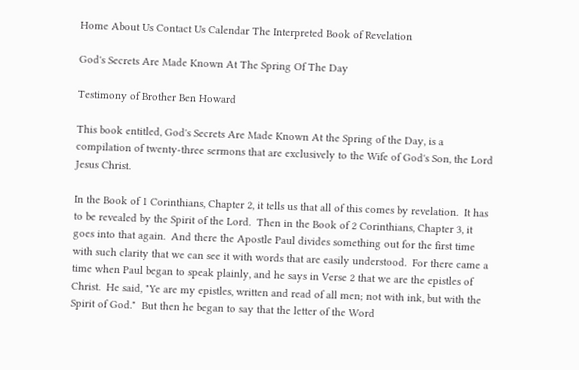Home About Us Contact Us Calendar The Interpreted Book of Revelation

God's Secrets Are Made Known At The Spring Of The Day

Testimony of Brother Ben Howard

This book entitled, God's Secrets Are Made Known At the Spring of the Day, is a compilation of twenty-three sermons that are exclusively to the Wife of God's Son, the Lord Jesus Christ.

In the Book of 1 Corinthians, Chapter 2, it tells us that all of this comes by revelation.  It has to be revealed by the Spirit of the Lord.  Then in the Book of 2 Corinthians, Chapter 3, it goes into that again.  And there the Apostle Paul divides something out for the first time with such clarity that we can see it with words that are easily understood.  For there came a time when Paul began to speak plainly, and he says in Verse 2 that we are the epistles of Christ.  He said, "Ye are my epistles, written and read of all men; not with ink, but with the Spirit of God."  But then he began to say that the letter of the Word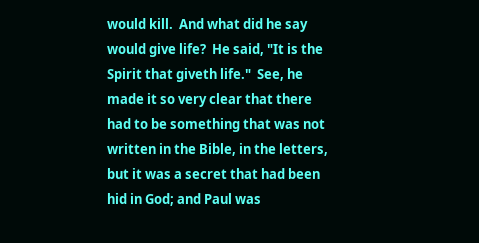would kill.  And what did he say would give life?  He said, "It is the Spirit that giveth life."  See, he made it so very clear that there had to be something that was not written in the Bible, in the letters, but it was a secret that had been hid in God; and Paul was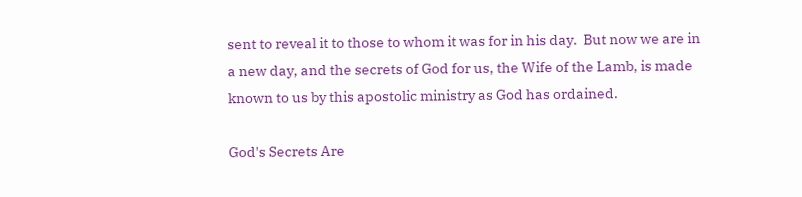sent to reveal it to those to whom it was for in his day.  But now we are in a new day, and the secrets of God for us, the Wife of the Lamb, is made known to us by this apostolic ministry as God has ordained.

God's Secrets Are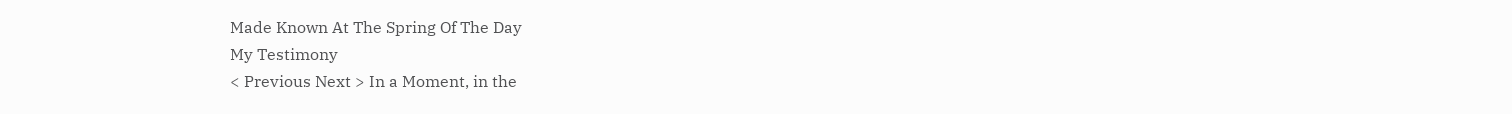Made Known At The Spring Of The Day
My Testimony
< Previous Next > In a Moment, in the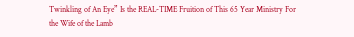Twinkling of An Eye” Is the REAL-TIME Fruition of This 65 Year Ministry For the Wife of the Lamb